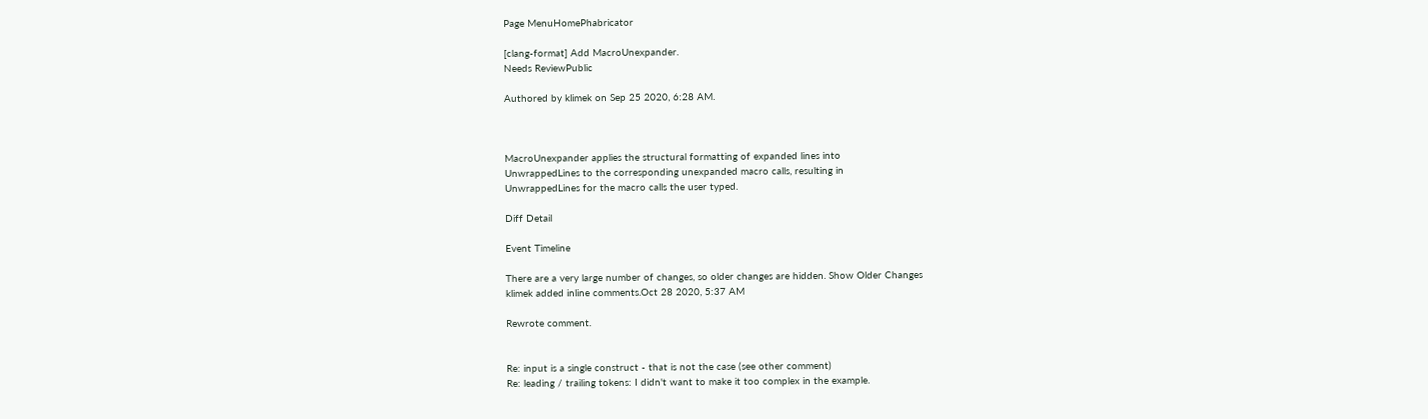Page MenuHomePhabricator

[clang-format] Add MacroUnexpander.
Needs ReviewPublic

Authored by klimek on Sep 25 2020, 6:28 AM.



MacroUnexpander applies the structural formatting of expanded lines into
UnwrappedLines to the corresponding unexpanded macro calls, resulting in
UnwrappedLines for the macro calls the user typed.

Diff Detail

Event Timeline

There are a very large number of changes, so older changes are hidden. Show Older Changes
klimek added inline comments.Oct 28 2020, 5:37 AM

Rewrote comment.


Re: input is a single construct - that is not the case (see other comment)
Re: leading / trailing tokens: I didn't want to make it too complex in the example.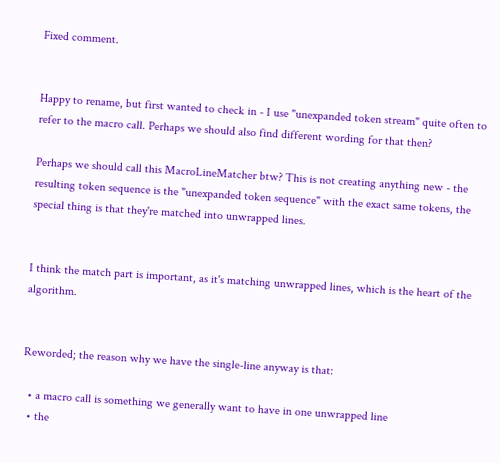Fixed comment.


Happy to rename, but first wanted to check in - I use "unexpanded token stream" quite often to refer to the macro call. Perhaps we should also find different wording for that then?

Perhaps we should call this MacroLineMatcher btw? This is not creating anything new - the resulting token sequence is the "unexpanded token sequence" with the exact same tokens, the special thing is that they're matched into unwrapped lines.


I think the match part is important, as it's matching unwrapped lines, which is the heart of the algorithm.


Reworded; the reason why we have the single-line anyway is that:

  • a macro call is something we generally want to have in one unwrapped line
  • the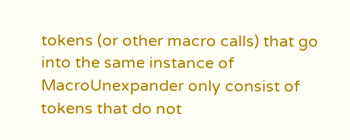tokens (or other macro calls) that go into the same instance of MacroUnexpander only consist of tokens that do not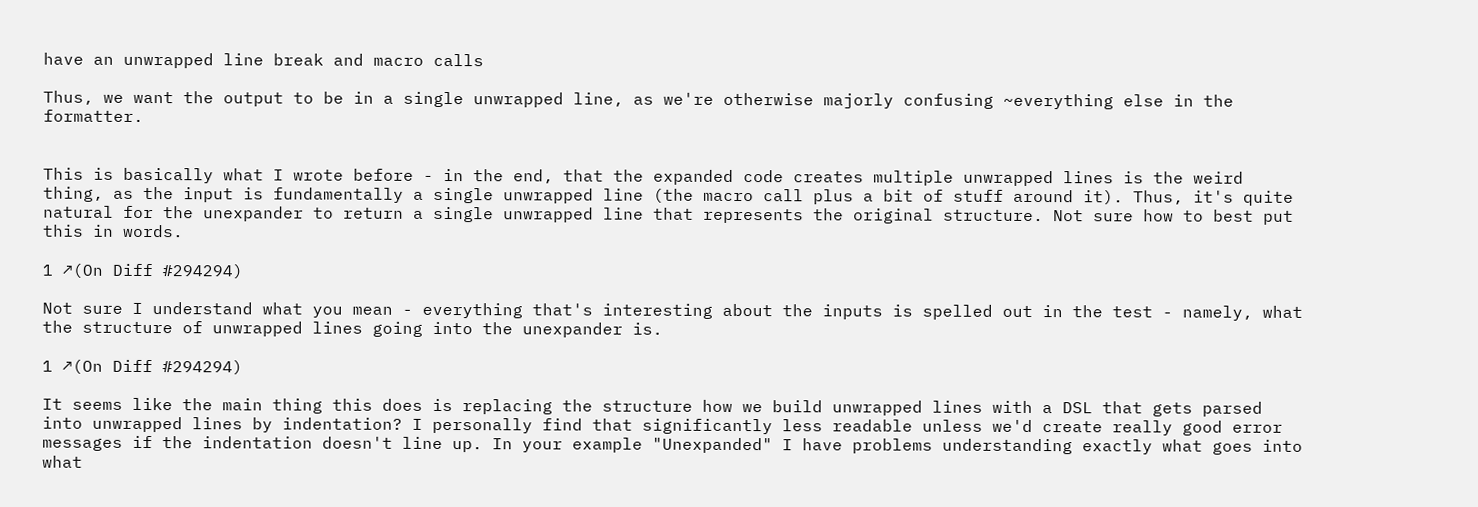have an unwrapped line break and macro calls

Thus, we want the output to be in a single unwrapped line, as we're otherwise majorly confusing ~everything else in the formatter.


This is basically what I wrote before - in the end, that the expanded code creates multiple unwrapped lines is the weird thing, as the input is fundamentally a single unwrapped line (the macro call plus a bit of stuff around it). Thus, it's quite natural for the unexpander to return a single unwrapped line that represents the original structure. Not sure how to best put this in words.

1 ↗(On Diff #294294)

Not sure I understand what you mean - everything that's interesting about the inputs is spelled out in the test - namely, what the structure of unwrapped lines going into the unexpander is.

1 ↗(On Diff #294294)

It seems like the main thing this does is replacing the structure how we build unwrapped lines with a DSL that gets parsed into unwrapped lines by indentation? I personally find that significantly less readable unless we'd create really good error messages if the indentation doesn't line up. In your example "Unexpanded" I have problems understanding exactly what goes into what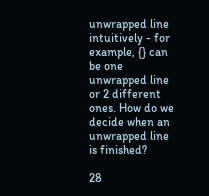unwrapped line intuitively - for example, {} can be one unwrapped line or 2 different ones. How do we decide when an unwrapped line is finished?

28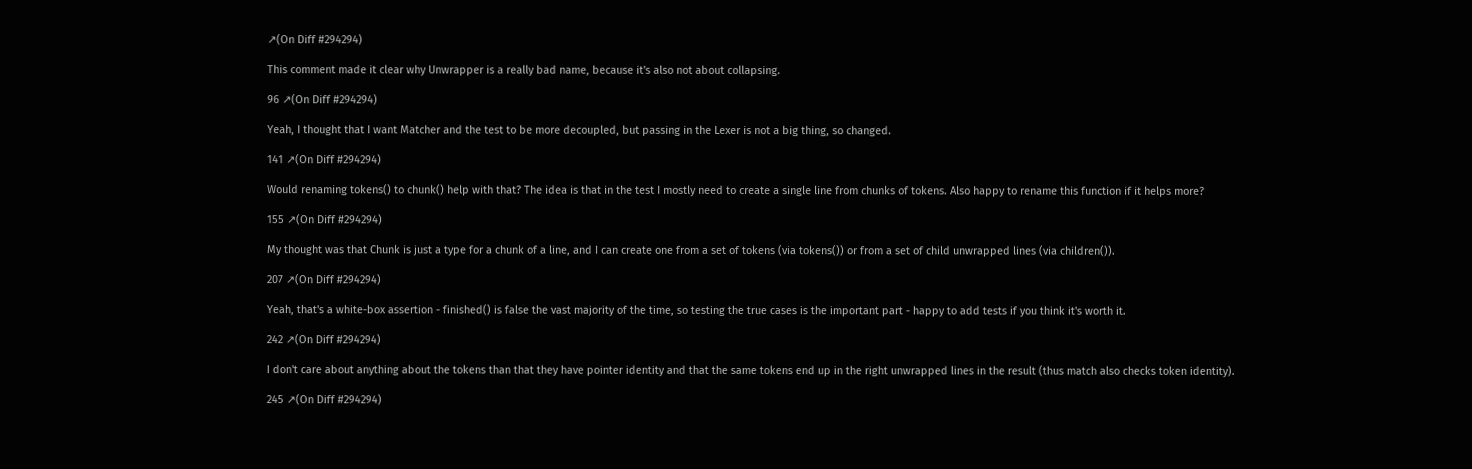↗(On Diff #294294)

This comment made it clear why Unwrapper is a really bad name, because it's also not about collapsing.

96 ↗(On Diff #294294)

Yeah, I thought that I want Matcher and the test to be more decoupled, but passing in the Lexer is not a big thing, so changed.

141 ↗(On Diff #294294)

Would renaming tokens() to chunk() help with that? The idea is that in the test I mostly need to create a single line from chunks of tokens. Also happy to rename this function if it helps more?

155 ↗(On Diff #294294)

My thought was that Chunk is just a type for a chunk of a line, and I can create one from a set of tokens (via tokens()) or from a set of child unwrapped lines (via children()).

207 ↗(On Diff #294294)

Yeah, that's a white-box assertion - finished() is false the vast majority of the time, so testing the true cases is the important part - happy to add tests if you think it's worth it.

242 ↗(On Diff #294294)

I don't care about anything about the tokens than that they have pointer identity and that the same tokens end up in the right unwrapped lines in the result (thus match also checks token identity).

245 ↗(On Diff #294294)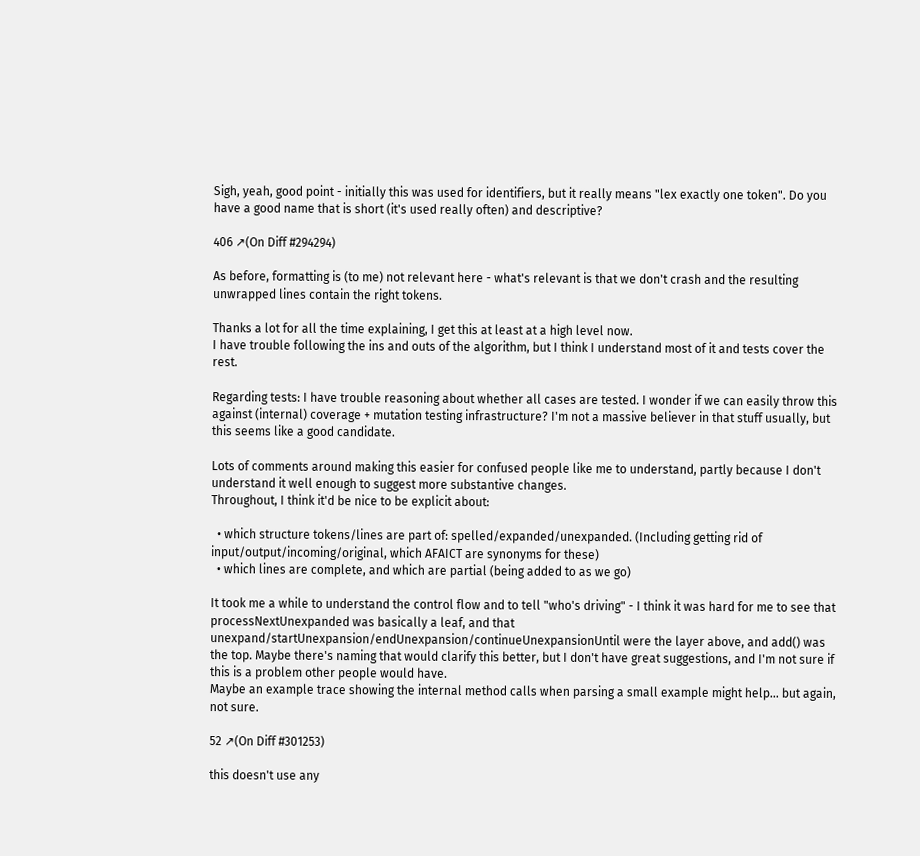Sigh, yeah, good point - initially this was used for identifiers, but it really means "lex exactly one token". Do you have a good name that is short (it's used really often) and descriptive?

406 ↗(On Diff #294294)

As before, formatting is (to me) not relevant here - what's relevant is that we don't crash and the resulting unwrapped lines contain the right tokens.

Thanks a lot for all the time explaining, I get this at least at a high level now.
I have trouble following the ins and outs of the algorithm, but I think I understand most of it and tests cover the rest.

Regarding tests: I have trouble reasoning about whether all cases are tested. I wonder if we can easily throw this against (internal) coverage + mutation testing infrastructure? I'm not a massive believer in that stuff usually, but this seems like a good candidate.

Lots of comments around making this easier for confused people like me to understand, partly because I don't understand it well enough to suggest more substantive changes.
Throughout, I think it'd be nice to be explicit about:

  • which structure tokens/lines are part of: spelled/expanded/unexpanded. (Including getting rid of input/output/incoming/original, which AFAICT are synonyms for these)
  • which lines are complete, and which are partial (being added to as we go)

It took me a while to understand the control flow and to tell "who's driving" - I think it was hard for me to see that processNextUnexpanded was basically a leaf, and that unexpand/startUnexpansion/endUnexpansion/continueUnexpansionUntil were the layer above, and add() was the top. Maybe there's naming that would clarify this better, but I don't have great suggestions, and I'm not sure if this is a problem other people would have.
Maybe an example trace showing the internal method calls when parsing a small example might help... but again, not sure.

52 ↗(On Diff #301253)

this doesn't use any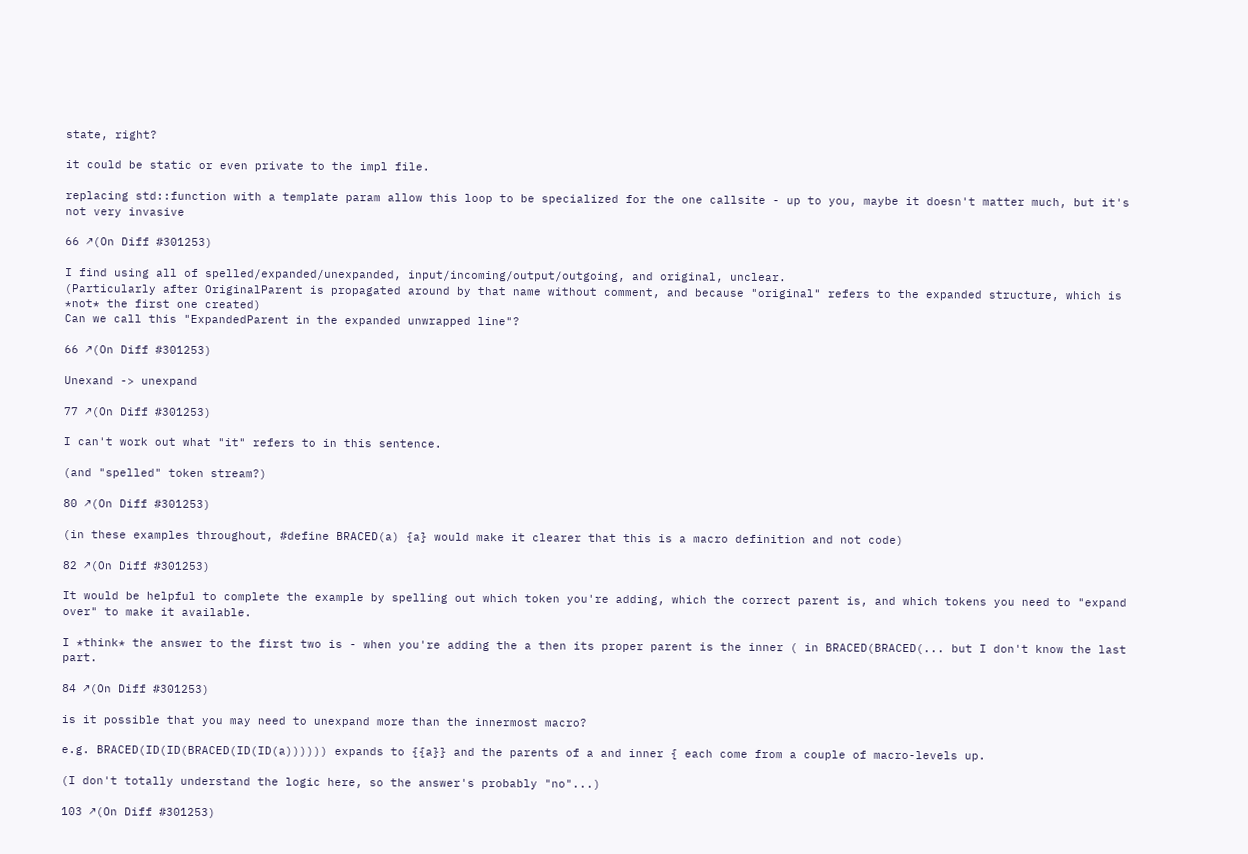state, right?

it could be static or even private to the impl file.

replacing std::function with a template param allow this loop to be specialized for the one callsite - up to you, maybe it doesn't matter much, but it's not very invasive

66 ↗(On Diff #301253)

I find using all of spelled/expanded/unexpanded, input/incoming/output/outgoing, and original, unclear.
(Particularly after OriginalParent is propagated around by that name without comment, and because "original" refers to the expanded structure, which is *not* the first one created)
Can we call this "ExpandedParent in the expanded unwrapped line"?

66 ↗(On Diff #301253)

Unexand -> unexpand

77 ↗(On Diff #301253)

I can't work out what "it" refers to in this sentence.

(and "spelled" token stream?)

80 ↗(On Diff #301253)

(in these examples throughout, #define BRACED(a) {a} would make it clearer that this is a macro definition and not code)

82 ↗(On Diff #301253)

It would be helpful to complete the example by spelling out which token you're adding, which the correct parent is, and which tokens you need to "expand over" to make it available.

I *think* the answer to the first two is - when you're adding the a then its proper parent is the inner ( in BRACED(BRACED(... but I don't know the last part.

84 ↗(On Diff #301253)

is it possible that you may need to unexpand more than the innermost macro?

e.g. BRACED(ID(ID(BRACED(ID(ID(a)))))) expands to {{a}} and the parents of a and inner { each come from a couple of macro-levels up.

(I don't totally understand the logic here, so the answer's probably "no"...)

103 ↗(On Diff #301253)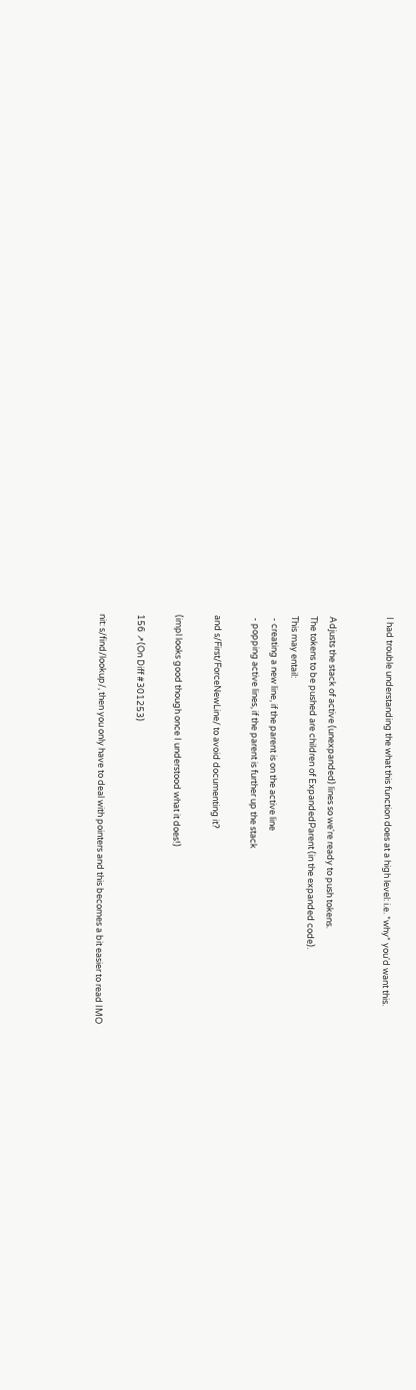I had trouble understanding the what this function does at a high level: i.e. *why* you'd want this.


Adjusts the stack of active (unexpanded) lines so we're ready to push tokens.
The tokens to be pushed are children of ExpandedParent (in the expanded code).
This may entail:
 - creating a new line, if the parent is on the active line
 - popping active lines, if the parent is further up the stack

and s/First/ForceNewLine/ to avoid documenting it?

(impl looks good though once I understood what it does!)

156 ↗(On Diff #301253)

nit: s/find/lookup/, then you only have to deal with pointers and this becomes a bit easier to read IMO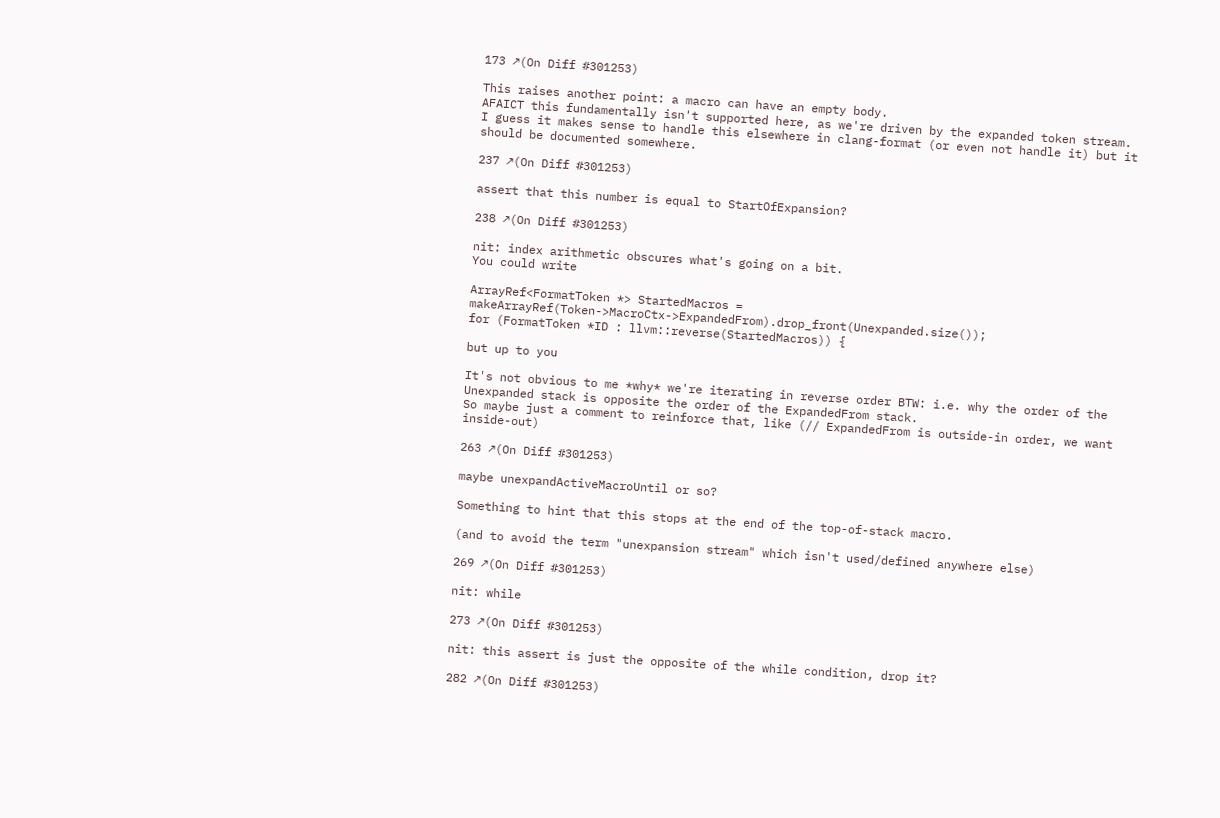173 ↗(On Diff #301253)

This raises another point: a macro can have an empty body.
AFAICT this fundamentally isn't supported here, as we're driven by the expanded token stream.
I guess it makes sense to handle this elsewhere in clang-format (or even not handle it) but it should be documented somewhere.

237 ↗(On Diff #301253)

assert that this number is equal to StartOfExpansion?

238 ↗(On Diff #301253)

nit: index arithmetic obscures what's going on a bit.
You could write

ArrayRef<FormatToken *> StartedMacros = makeArrayRef(Token->MacroCtx->ExpandedFrom).drop_front(Unexpanded.size());
for (FormatToken *ID : llvm::reverse(StartedMacros)) {

but up to you

It's not obvious to me *why* we're iterating in reverse order BTW: i.e. why the order of the Unexpanded stack is opposite the order of the ExpandedFrom stack.
So maybe just a comment to reinforce that, like (// ExpandedFrom is outside-in order, we want inside-out)

263 ↗(On Diff #301253)

maybe unexpandActiveMacroUntil or so?

Something to hint that this stops at the end of the top-of-stack macro.

(and to avoid the term "unexpansion stream" which isn't used/defined anywhere else)

269 ↗(On Diff #301253)

nit: while

273 ↗(On Diff #301253)

nit: this assert is just the opposite of the while condition, drop it?

282 ↗(On Diff #301253)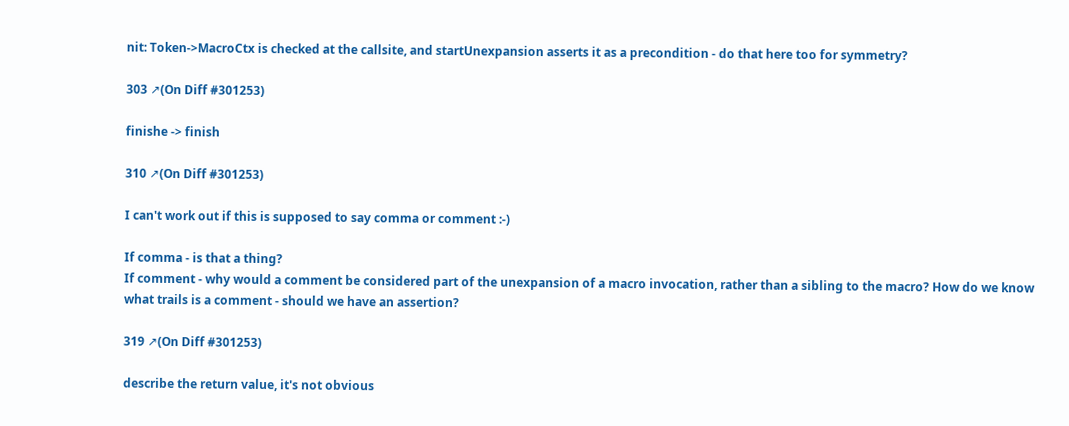nit: Token->MacroCtx is checked at the callsite, and startUnexpansion asserts it as a precondition - do that here too for symmetry?

303 ↗(On Diff #301253)

finishe -> finish

310 ↗(On Diff #301253)

I can't work out if this is supposed to say comma or comment :-)

If comma - is that a thing?
If comment - why would a comment be considered part of the unexpansion of a macro invocation, rather than a sibling to the macro? How do we know what trails is a comment - should we have an assertion?

319 ↗(On Diff #301253)

describe the return value, it's not obvious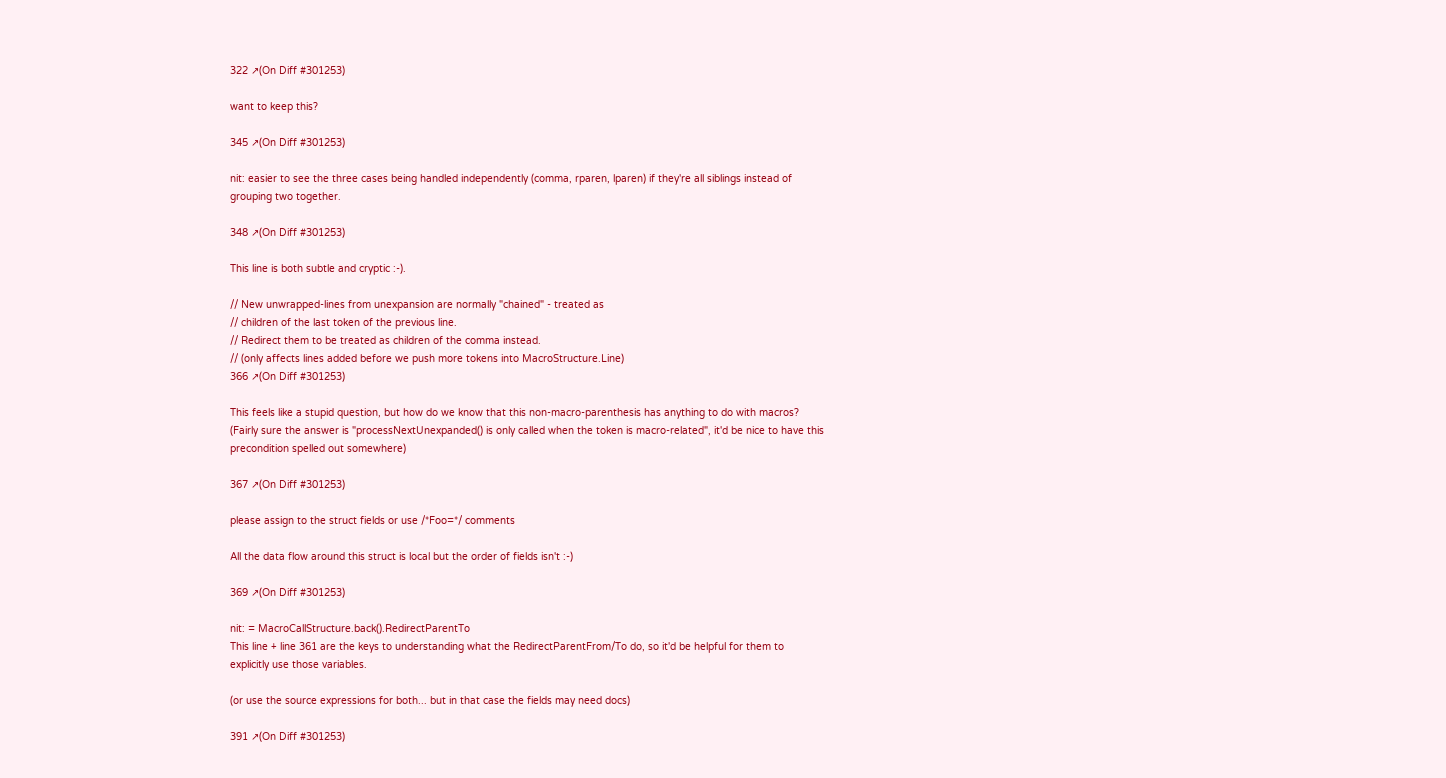322 ↗(On Diff #301253)

want to keep this?

345 ↗(On Diff #301253)

nit: easier to see the three cases being handled independently (comma, rparen, lparen) if they're all siblings instead of grouping two together.

348 ↗(On Diff #301253)

This line is both subtle and cryptic :-).

// New unwrapped-lines from unexpansion are normally "chained" - treated as
// children of the last token of the previous line.
// Redirect them to be treated as children of the comma instead.
// (only affects lines added before we push more tokens into MacroStructure.Line)
366 ↗(On Diff #301253)

This feels like a stupid question, but how do we know that this non-macro-parenthesis has anything to do with macros?
(Fairly sure the answer is "processNextUnexpanded() is only called when the token is macro-related", it'd be nice to have this precondition spelled out somewhere)

367 ↗(On Diff #301253)

please assign to the struct fields or use /*Foo=*/ comments

All the data flow around this struct is local but the order of fields isn't :-)

369 ↗(On Diff #301253)

nit: = MacroCallStructure.back().RedirectParentTo
This line + line 361 are the keys to understanding what the RedirectParentFrom/To do, so it'd be helpful for them to explicitly use those variables.

(or use the source expressions for both... but in that case the fields may need docs)

391 ↗(On Diff #301253)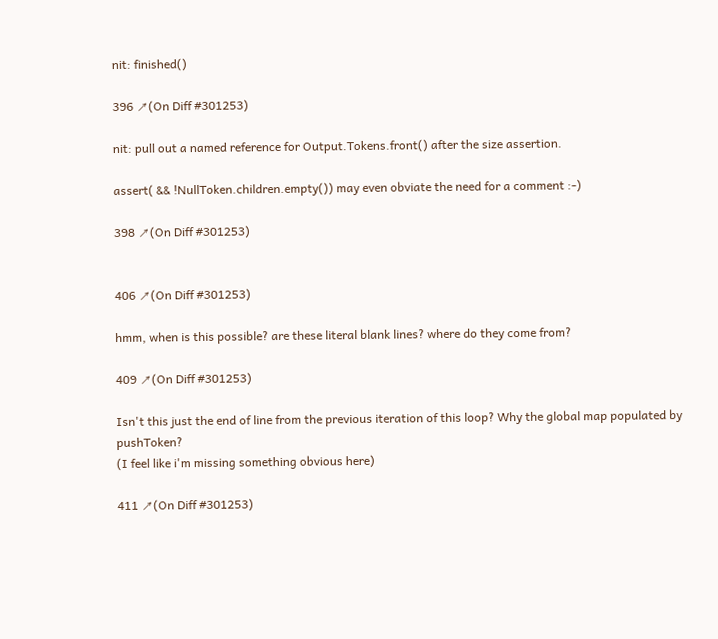nit: finished()

396 ↗(On Diff #301253)

nit: pull out a named reference for Output.Tokens.front() after the size assertion.

assert( && !NullToken.children.empty()) may even obviate the need for a comment :-)

398 ↗(On Diff #301253)


406 ↗(On Diff #301253)

hmm, when is this possible? are these literal blank lines? where do they come from?

409 ↗(On Diff #301253)

Isn't this just the end of line from the previous iteration of this loop? Why the global map populated by pushToken?
(I feel like i'm missing something obvious here)

411 ↗(On Diff #301253)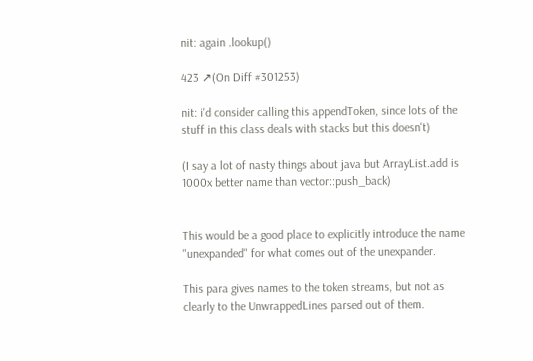nit: again .lookup()

423 ↗(On Diff #301253)

nit: i'd consider calling this appendToken, since lots of the stuff in this class deals with stacks but this doesn't)

(I say a lot of nasty things about java but ArrayList.add is 1000x better name than vector::push_back)


This would be a good place to explicitly introduce the name "unexpanded" for what comes out of the unexpander.

This para gives names to the token streams, but not as clearly to the UnwrappedLines parsed out of them.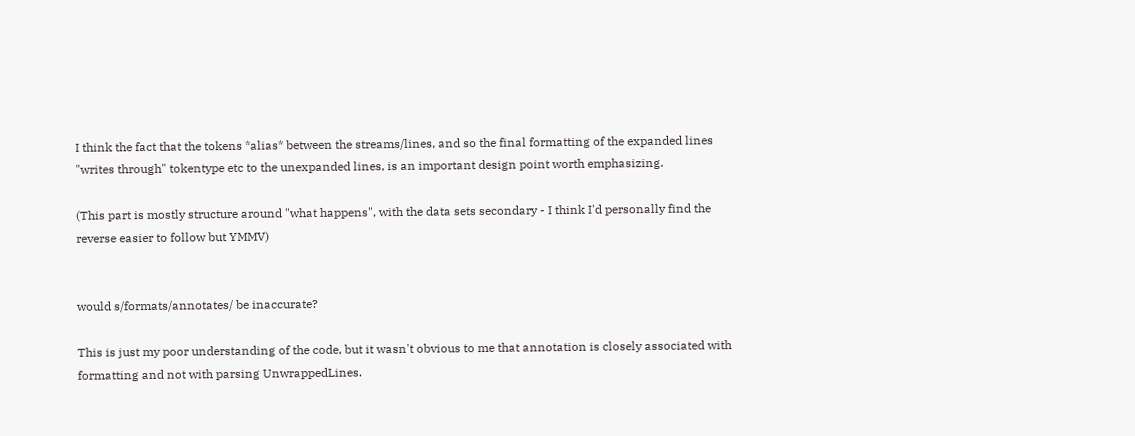I think the fact that the tokens *alias* between the streams/lines, and so the final formatting of the expanded lines "writes through" tokentype etc to the unexpanded lines, is an important design point worth emphasizing.

(This part is mostly structure around "what happens", with the data sets secondary - I think I'd personally find the reverse easier to follow but YMMV)


would s/formats/annotates/ be inaccurate?

This is just my poor understanding of the code, but it wasn't obvious to me that annotation is closely associated with formatting and not with parsing UnwrappedLines.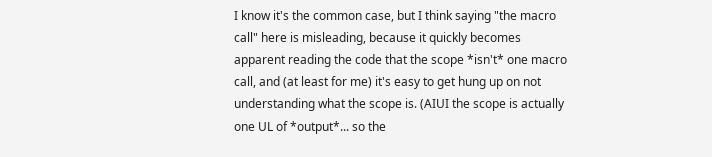I know it's the common case, but I think saying "the macro call" here is misleading, because it quickly becomes apparent reading the code that the scope *isn't* one macro call, and (at least for me) it's easy to get hung up on not understanding what the scope is. (AIUI the scope is actually one UL of *output*... so the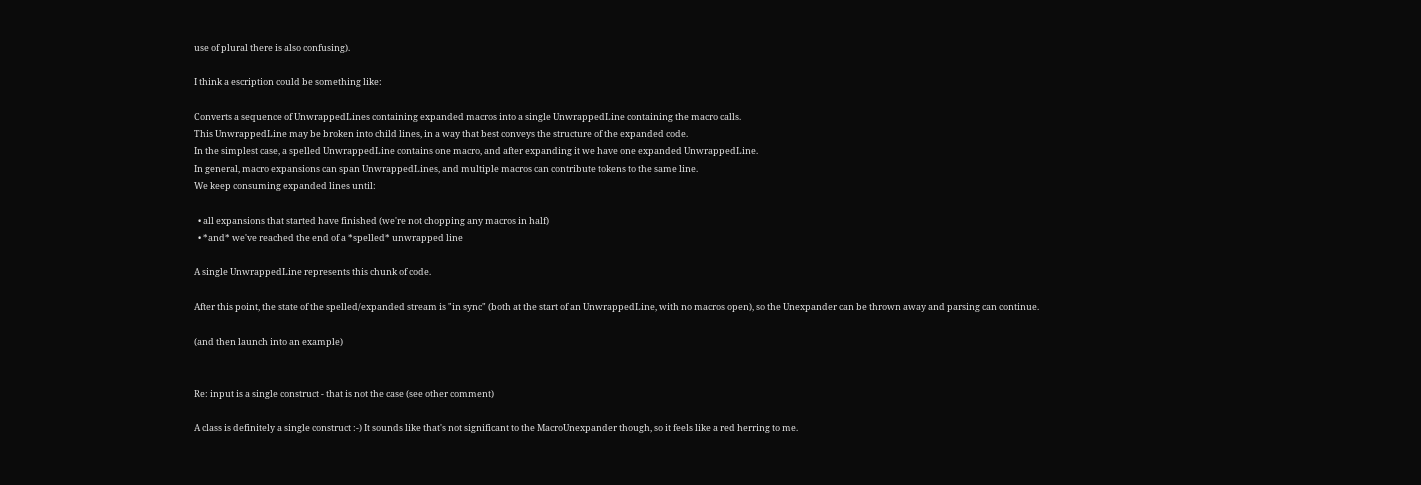use of plural there is also confusing).

I think a escription could be something like:

Converts a sequence of UnwrappedLines containing expanded macros into a single UnwrappedLine containing the macro calls.
This UnwrappedLine may be broken into child lines, in a way that best conveys the structure of the expanded code.
In the simplest case, a spelled UnwrappedLine contains one macro, and after expanding it we have one expanded UnwrappedLine.
In general, macro expansions can span UnwrappedLines, and multiple macros can contribute tokens to the same line.
We keep consuming expanded lines until:

  • all expansions that started have finished (we're not chopping any macros in half)
  • *and* we've reached the end of a *spelled* unwrapped line

A single UnwrappedLine represents this chunk of code.

After this point, the state of the spelled/expanded stream is "in sync" (both at the start of an UnwrappedLine, with no macros open), so the Unexpander can be thrown away and parsing can continue.

(and then launch into an example)


Re: input is a single construct - that is not the case (see other comment)

A class is definitely a single construct :-) It sounds like that's not significant to the MacroUnexpander though, so it feels like a red herring to me.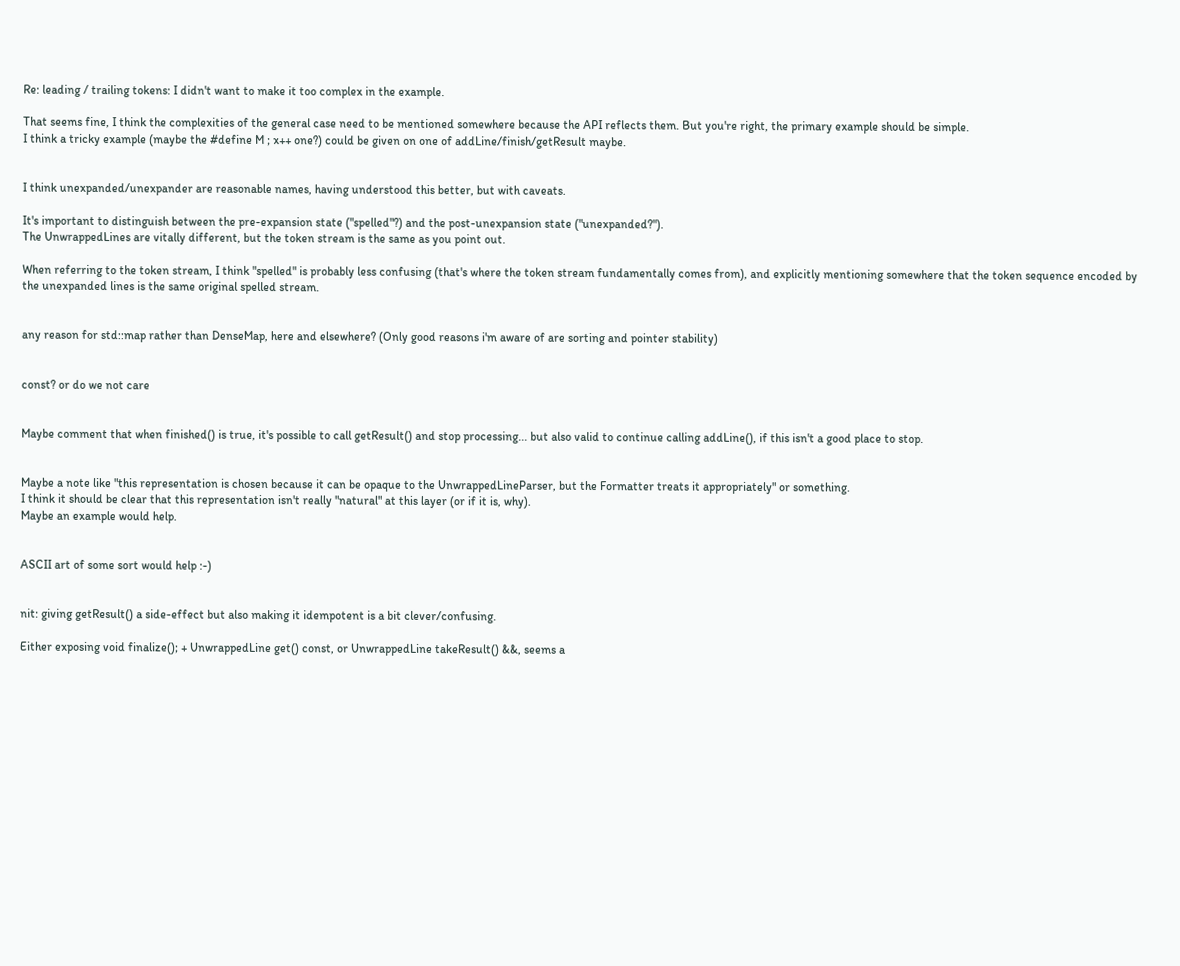Re: leading / trailing tokens: I didn't want to make it too complex in the example.

That seems fine, I think the complexities of the general case need to be mentioned somewhere because the API reflects them. But you're right, the primary example should be simple.
I think a tricky example (maybe the #define M ; x++ one?) could be given on one of addLine/finish/getResult maybe.


I think unexpanded/unexpander are reasonable names, having understood this better, but with caveats.

It's important to distinguish between the pre-expansion state ("spelled"?) and the post-unexpansion state ("unexpanded?").
The UnwrappedLines are vitally different, but the token stream is the same as you point out.

When referring to the token stream, I think "spelled" is probably less confusing (that's where the token stream fundamentally comes from), and explicitly mentioning somewhere that the token sequence encoded by the unexpanded lines is the same original spelled stream.


any reason for std::map rather than DenseMap, here and elsewhere? (Only good reasons i'm aware of are sorting and pointer stability)


const? or do we not care


Maybe comment that when finished() is true, it's possible to call getResult() and stop processing... but also valid to continue calling addLine(), if this isn't a good place to stop.


Maybe a note like "this representation is chosen because it can be opaque to the UnwrappedLineParser, but the Formatter treats it appropriately" or something.
I think it should be clear that this representation isn't really "natural" at this layer (or if it is, why).
Maybe an example would help.


ASCII art of some sort would help :-)


nit: giving getResult() a side-effect but also making it idempotent is a bit clever/confusing.

Either exposing void finalize(); + UnwrappedLine get() const, or UnwrappedLine takeResult() &&, seems a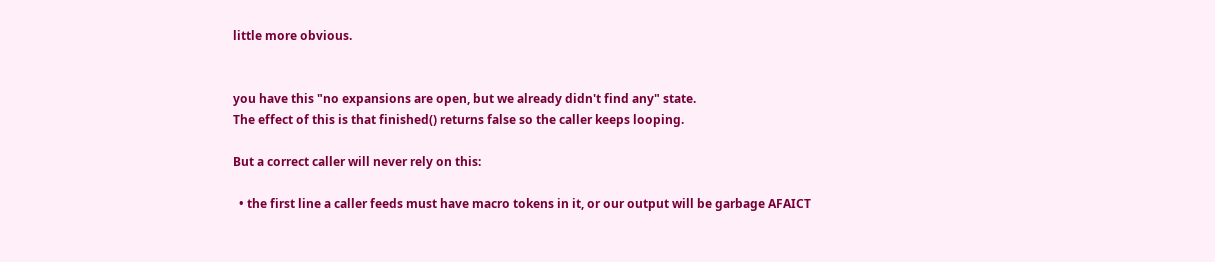little more obvious.


you have this "no expansions are open, but we already didn't find any" state.
The effect of this is that finished() returns false so the caller keeps looping.

But a correct caller will never rely on this:

  • the first line a caller feeds must have macro tokens in it, or our output will be garbage AFAICT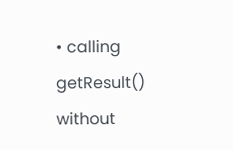• calling getResult() without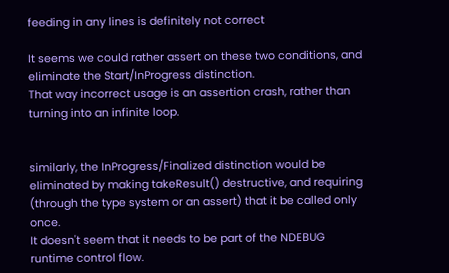feeding in any lines is definitely not correct

It seems we could rather assert on these two conditions, and eliminate the Start/InProgress distinction.
That way incorrect usage is an assertion crash, rather than turning into an infinite loop.


similarly, the InProgress/Finalized distinction would be eliminated by making takeResult() destructive, and requiring (through the type system or an assert) that it be called only once.
It doesn't seem that it needs to be part of the NDEBUG runtime control flow.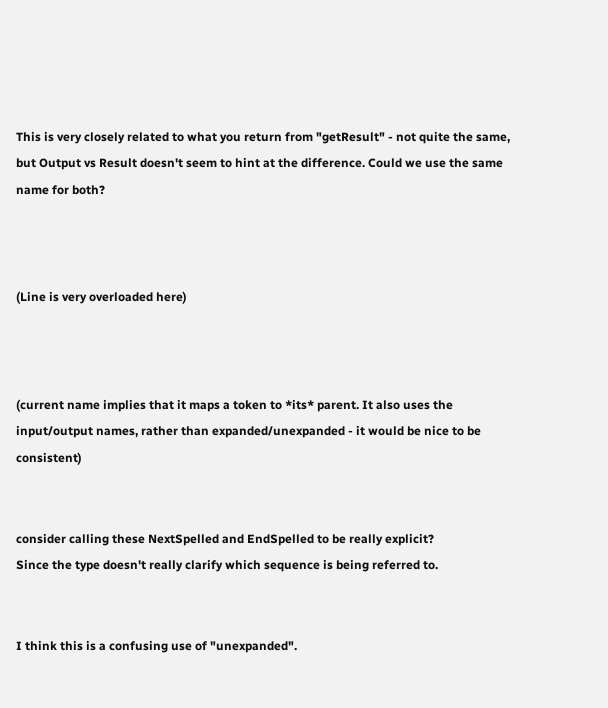This is very closely related to what you return from "getResult" - not quite the same, but Output vs Result doesn't seem to hint at the difference. Could we use the same name for both?



(Line is very overloaded here)



(current name implies that it maps a token to *its* parent. It also uses the input/output names, rather than expanded/unexpanded - it would be nice to be consistent)


consider calling these NextSpelled and EndSpelled to be really explicit?
Since the type doesn't really clarify which sequence is being referred to.


I think this is a confusing use of "unexpanded".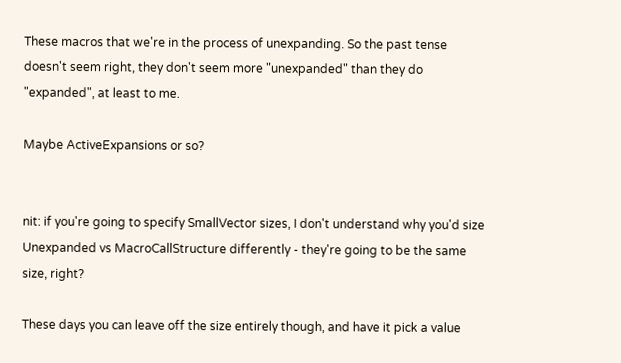These macros that we're in the process of unexpanding. So the past tense doesn't seem right, they don't seem more "unexpanded" than they do "expanded", at least to me.

Maybe ActiveExpansions or so?


nit: if you're going to specify SmallVector sizes, I don't understand why you'd size Unexpanded vs MacroCallStructure differently - they're going to be the same size, right?

These days you can leave off the size entirely though, and have it pick a value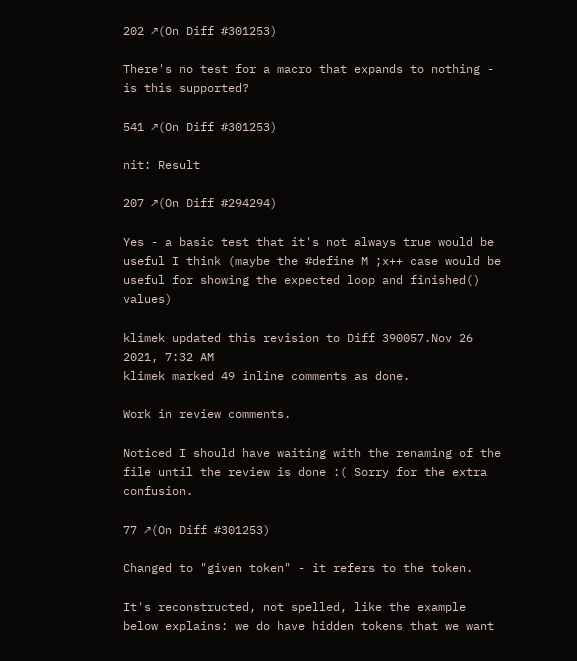202 ↗(On Diff #301253)

There's no test for a macro that expands to nothing - is this supported?

541 ↗(On Diff #301253)

nit: Result

207 ↗(On Diff #294294)

Yes - a basic test that it's not always true would be useful I think (maybe the #define M ;x++ case would be useful for showing the expected loop and finished() values)

klimek updated this revision to Diff 390057.Nov 26 2021, 7:32 AM
klimek marked 49 inline comments as done.

Work in review comments.

Noticed I should have waiting with the renaming of the file until the review is done :( Sorry for the extra confusion.

77 ↗(On Diff #301253)

Changed to "given token" - it refers to the token.

It's reconstructed, not spelled, like the example below explains: we do have hidden tokens that we want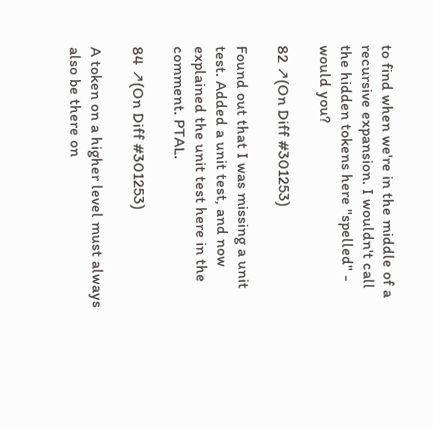to find when we're in the middle of a recursive expansion. I wouldn't call the hidden tokens here "spelled" - would you?

82 ↗(On Diff #301253)

Found out that I was missing a unit test. Added a unit test, and now explained the unit test here in the comment. PTAL.

84 ↗(On Diff #301253)

A token on a higher level must always also be there on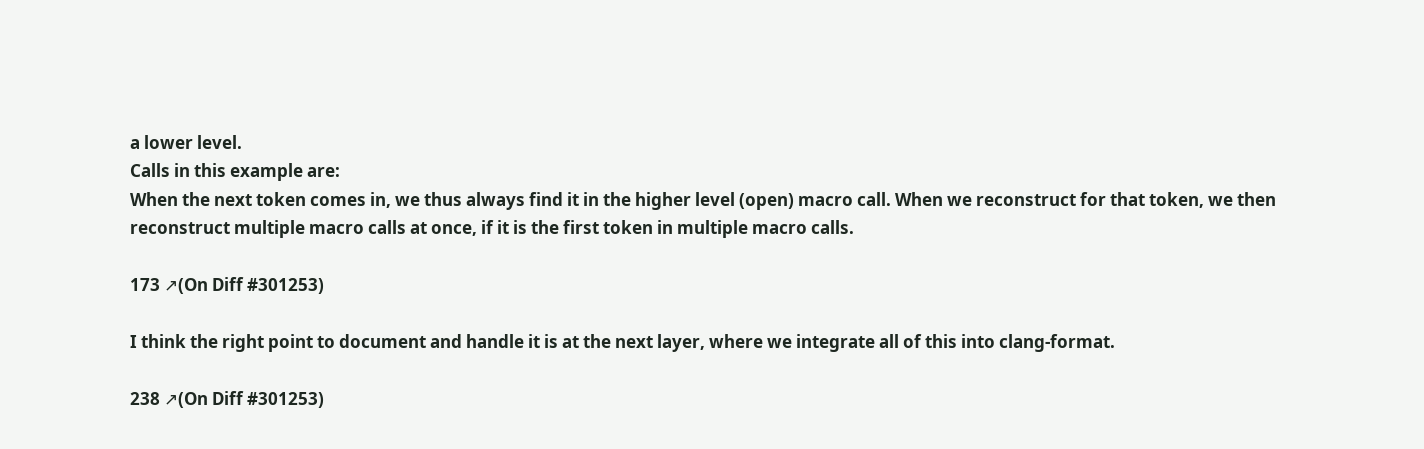a lower level.
Calls in this example are:
When the next token comes in, we thus always find it in the higher level (open) macro call. When we reconstruct for that token, we then reconstruct multiple macro calls at once, if it is the first token in multiple macro calls.

173 ↗(On Diff #301253)

I think the right point to document and handle it is at the next layer, where we integrate all of this into clang-format.

238 ↗(On Diff #301253)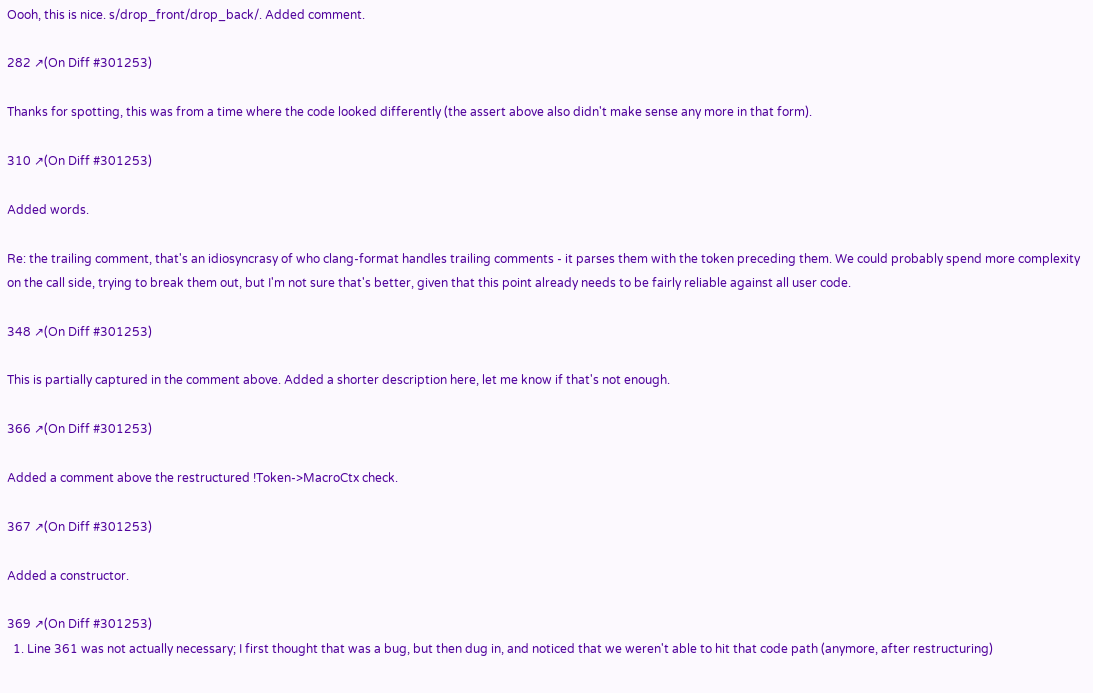Oooh, this is nice. s/drop_front/drop_back/. Added comment.

282 ↗(On Diff #301253)

Thanks for spotting, this was from a time where the code looked differently (the assert above also didn't make sense any more in that form).

310 ↗(On Diff #301253)

Added words.

Re: the trailing comment, that's an idiosyncrasy of who clang-format handles trailing comments - it parses them with the token preceding them. We could probably spend more complexity on the call side, trying to break them out, but I'm not sure that's better, given that this point already needs to be fairly reliable against all user code.

348 ↗(On Diff #301253)

This is partially captured in the comment above. Added a shorter description here, let me know if that's not enough.

366 ↗(On Diff #301253)

Added a comment above the restructured !Token->MacroCtx check.

367 ↗(On Diff #301253)

Added a constructor.

369 ↗(On Diff #301253)
  1. Line 361 was not actually necessary; I first thought that was a bug, but then dug in, and noticed that we weren't able to hit that code path (anymore, after restructuring)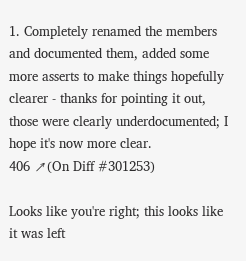1. Completely renamed the members and documented them, added some more asserts to make things hopefully clearer - thanks for pointing it out, those were clearly underdocumented; I hope it's now more clear.
406 ↗(On Diff #301253)

Looks like you're right; this looks like it was left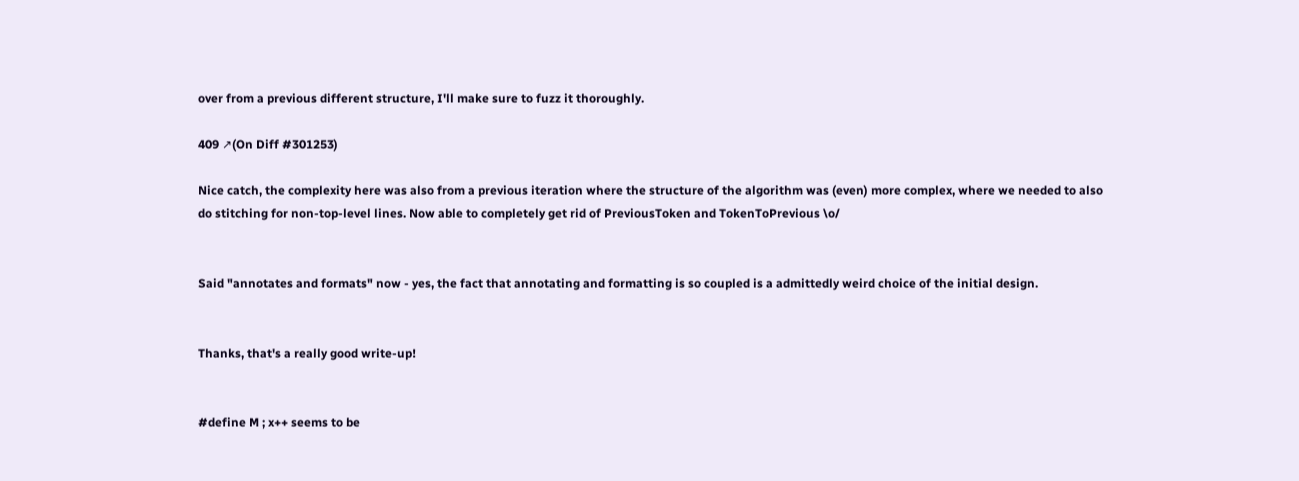over from a previous different structure, I'll make sure to fuzz it thoroughly.

409 ↗(On Diff #301253)

Nice catch, the complexity here was also from a previous iteration where the structure of the algorithm was (even) more complex, where we needed to also do stitching for non-top-level lines. Now able to completely get rid of PreviousToken and TokenToPrevious \o/


Said "annotates and formats" now - yes, the fact that annotating and formatting is so coupled is a admittedly weird choice of the initial design.


Thanks, that's a really good write-up!


#define M ; x++ seems to be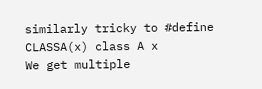similarly tricky to #define CLASSA(x) class A x
We get multiple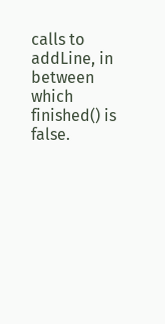calls to addLine, in between which finished() is false.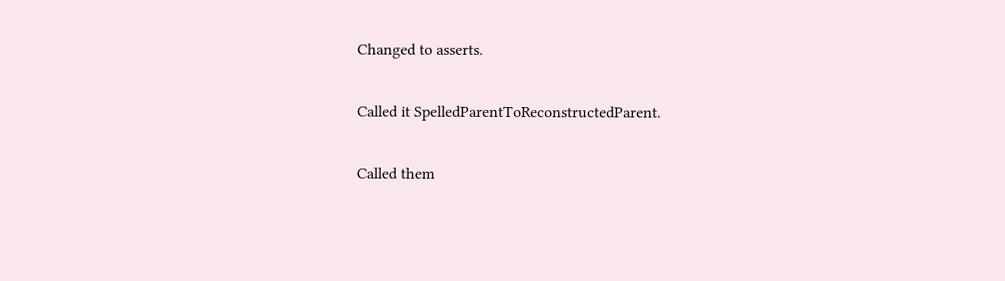Changed to asserts.


Called it SpelledParentToReconstructedParent.


Called them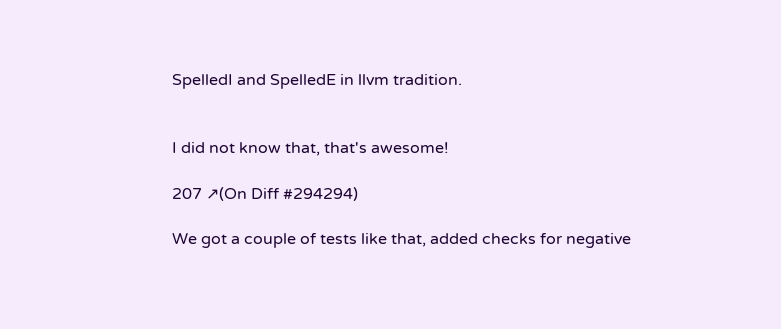SpelledI and SpelledE in llvm tradition.


I did not know that, that's awesome!

207 ↗(On Diff #294294)

We got a couple of tests like that, added checks for negative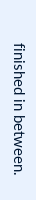finished in between.